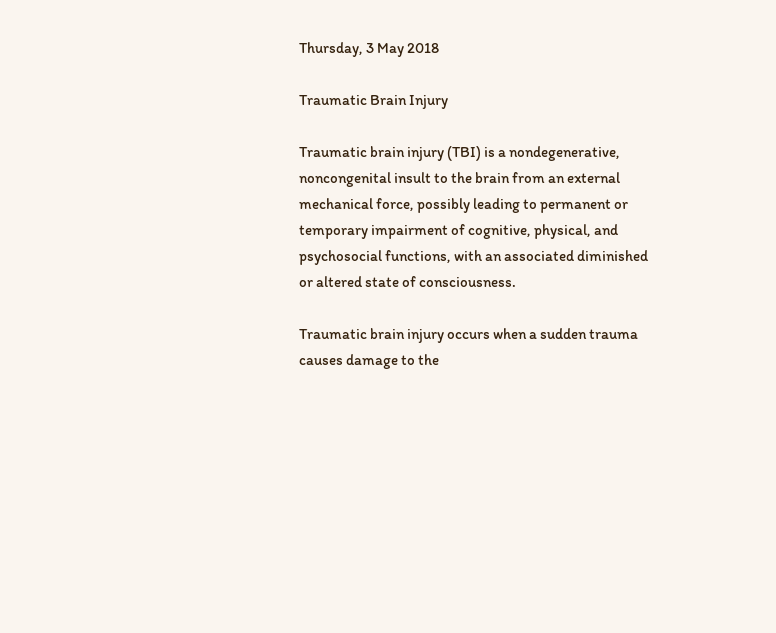Thursday, 3 May 2018

Traumatic Brain Injury

Traumatic brain injury (TBI) is a nondegenerative, noncongenital insult to the brain from an external mechanical force, possibly leading to permanent or temporary impairment of cognitive, physical, and psychosocial functions, with an associated diminished or altered state of consciousness.

Traumatic brain injury occurs when a sudden trauma causes damage to the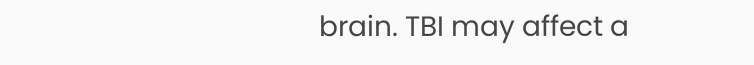brain. TBI may affect a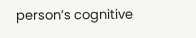person’s cognitive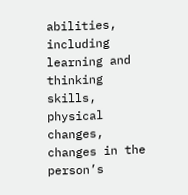abilities, including learning and thinking skills, physical changes, changes in the person’s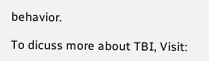behavior.

To dicuss more about TBI, Visit: